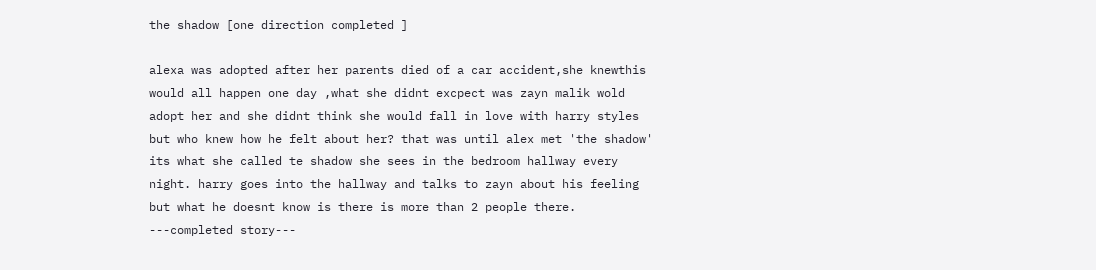the shadow [one direction completed ]

alexa was adopted after her parents died of a car accident,she knewthis would all happen one day ,what she didnt excpect was zayn malik wold adopt her and she didnt think she would fall in love with harry styles but who knew how he felt about her? that was until alex met 'the shadow' its what she called te shadow she sees in the bedroom hallway every night. harry goes into the hallway and talks to zayn about his feeling but what he doesnt know is there is more than 2 people there.
---completed story---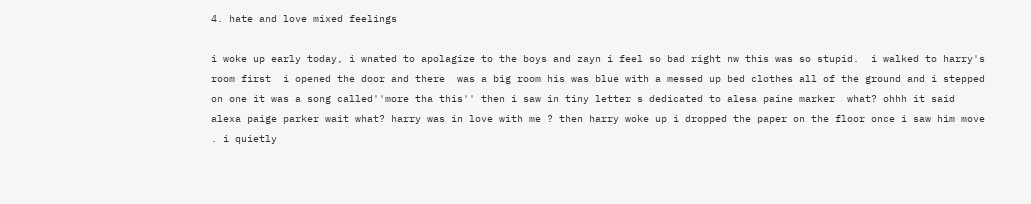4. hate and love mixed feelings

i woke up early today, i wnated to apolagize to the boys and zayn i feel so bad right nw this was so stupid.  i walked to harry's room first  i opened the door and there  was a big room his was blue with a messed up bed clothes all of the ground and i stepped on one it was a song called''more tha this'' then i saw in tiny letter s dedicated to alesa paine marker  what? ohhh it said alexa paige parker wait what? harry was in love with me ? then harry woke up i dropped the paper on the floor once i saw him move . i quietly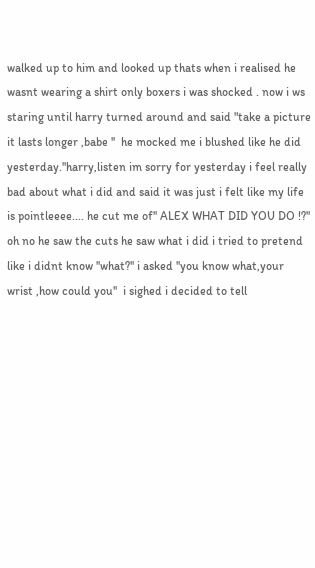walked up to him and looked up thats when i realised he wasnt wearing a shirt only boxers i was shocked . now i ws staring until harry turned around and said "take a picture it lasts longer ,babe ''  he mocked me i blushed like he did yesterday.''harry,listen im sorry for yesterday i feel really bad about what i did and said it was just i felt like my life is pointleeee.... he cut me of'' ALEX WHAT DID YOU DO !?'' oh no he saw the cuts he saw what i did i tried to pretend like i didnt know ''what?'' i asked ''you know what,your wrist ,how could you''  i sighed i decided to tell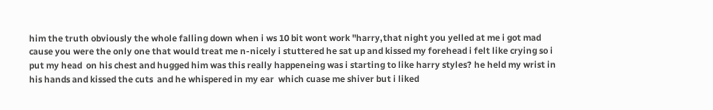him the truth obviously the whole falling down when i ws 10 bit wont work ''harry,that night you yelled at me i got mad cause you were the only one that would treat me n-nicely i stuttered he sat up and kissed my forehead i felt like crying so i put my head  on his chest and hugged him was this really happeneing was i starting to like harry styles? he held my wrist in his hands and kissed the cuts  and he whispered in my ear  which cuase me shiver but i liked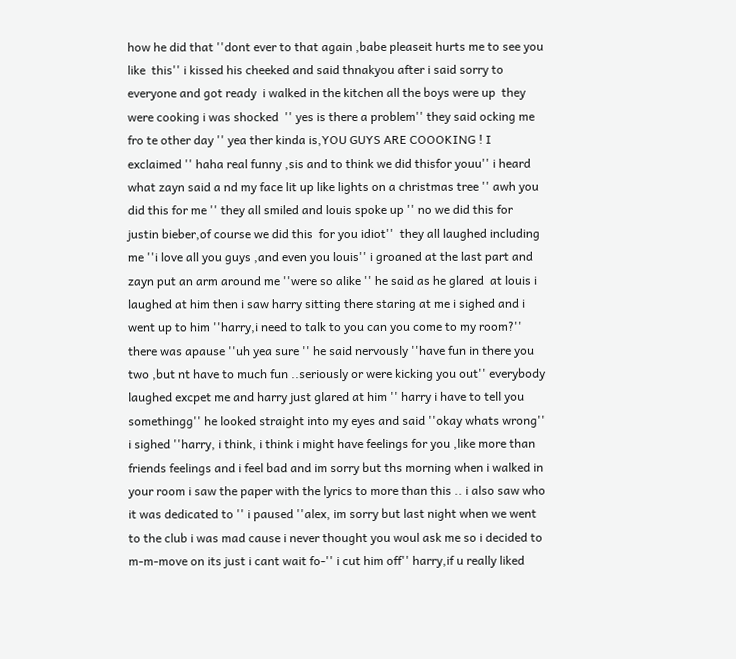how he did that ''dont ever to that again ,babe pleaseit hurts me to see you like  this'' i kissed his cheeked and said thnakyou after i said sorry to everyone and got ready  i walked in the kitchen all the boys were up  they were cooking i was shocked  '' yes is there a problem'' they said ocking me fro te other day '' yea ther kinda is,YOU GUYS ARE COOOKING ! I  exclaimed '' haha real funny ,sis and to think we did thisfor youu'' i heard what zayn said a nd my face lit up like lights on a christmas tree '' awh you did this for me '' they all smiled and louis spoke up '' no we did this for justin bieber,of course we did this  for you idiot''  they all laughed including me ''i love all you guys ,and even you louis'' i groaned at the last part and zayn put an arm around me ''were so alike '' he said as he glared  at louis i laughed at him then i saw harry sitting there staring at me i sighed and i went up to him ''harry,i need to talk to you can you come to my room?'' there was apause ''uh yea sure '' he said nervously ''have fun in there you two ,but nt have to much fun ..seriously or were kicking you out'' everybody laughed excpet me and harry just glared at him '' harry i have to tell you somethingg'' he looked straight into my eyes and said ''okay whats wrong'' i sighed ''harry, i think, i think i might have feelings for you ,like more than friends feelings and i feel bad and im sorry but ths morning when i walked in your room i saw the paper with the lyrics to more than this .. i also saw who it was dedicated to '' i paused ''alex, im sorry but last night when we went to the club i was mad cause i never thought you woul ask me so i decided to m-m-move on its just i cant wait fo-'' i cut him off'' harry,if u really liked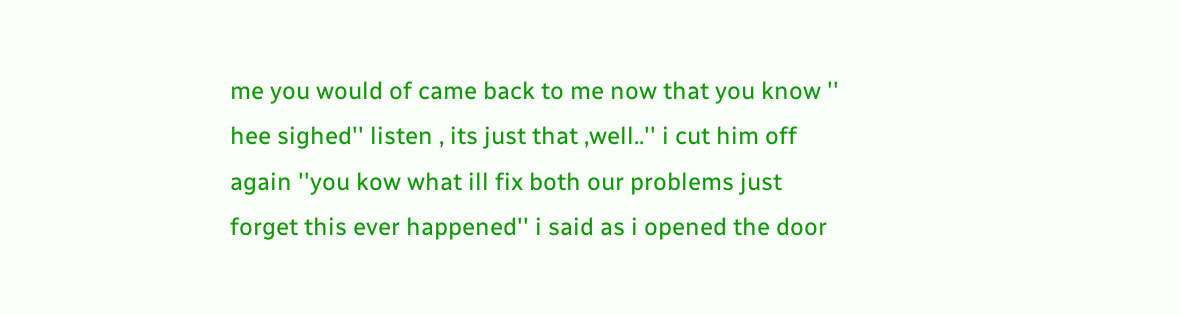me you would of came back to me now that you know '' hee sighed'' listen , its just that ,well..'' i cut him off again ''you kow what ill fix both our problems just forget this ever happened'' i said as i opened the door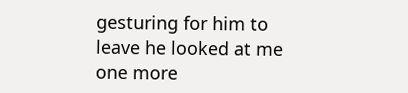gesturing for him to leave he looked at me one more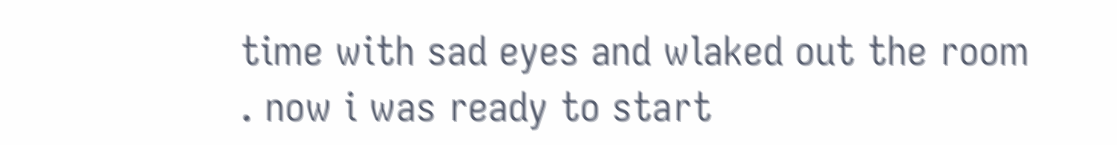time with sad eyes and wlaked out the room . now i was ready to start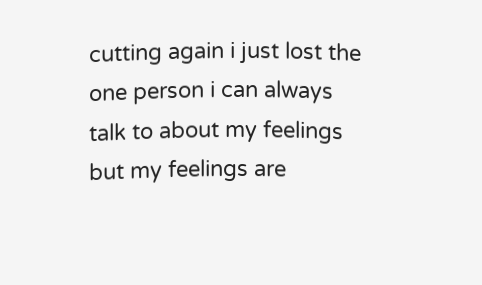cutting again i just lost the one person i can always talk to about my feelings but my feelings are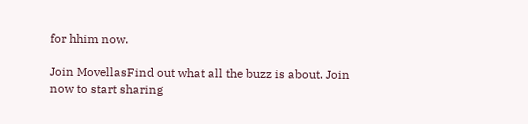for hhim now.

Join MovellasFind out what all the buzz is about. Join now to start sharing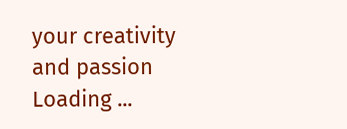your creativity and passion
Loading ...